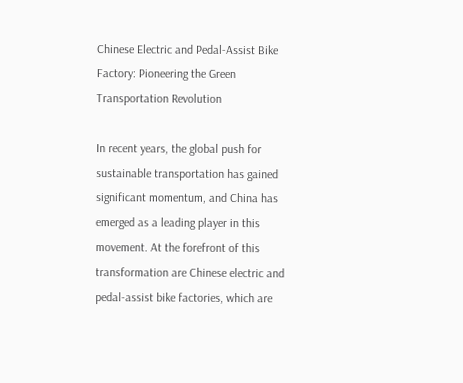Chinese Electric and Pedal-Assist Bike Factory: Pioneering the Green Transportation Revolution

In recent years, the global push for sustainable transportation has gained significant momentum, and China has emerged as a leading player in this movement. At the forefront of this transformation are Chinese electric and pedal-assist bike factories, which are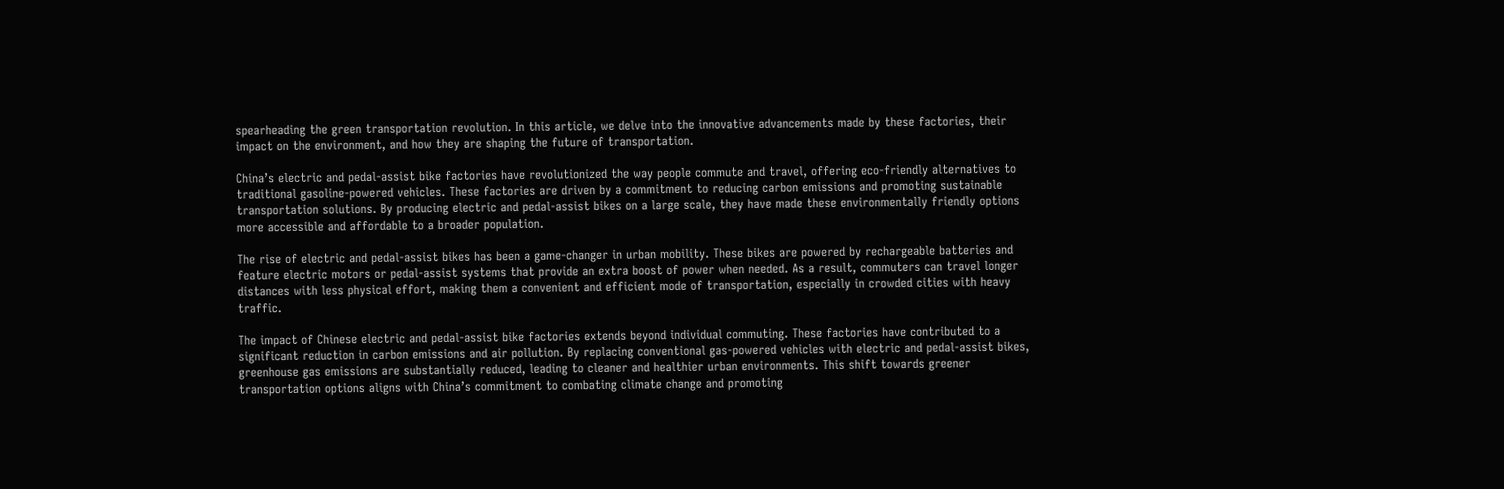spearheading the green transportation revolution. In this article, we delve into the innovative advancements made by these factories, their impact on the environment, and how they are shaping the future of transportation.

China’s electric and pedal-assist bike factories have revolutionized the way people commute and travel, offering eco-friendly alternatives to traditional gasoline-powered vehicles. These factories are driven by a commitment to reducing carbon emissions and promoting sustainable transportation solutions. By producing electric and pedal-assist bikes on a large scale, they have made these environmentally friendly options more accessible and affordable to a broader population.

The rise of electric and pedal-assist bikes has been a game-changer in urban mobility. These bikes are powered by rechargeable batteries and feature electric motors or pedal-assist systems that provide an extra boost of power when needed. As a result, commuters can travel longer distances with less physical effort, making them a convenient and efficient mode of transportation, especially in crowded cities with heavy traffic.

The impact of Chinese electric and pedal-assist bike factories extends beyond individual commuting. These factories have contributed to a significant reduction in carbon emissions and air pollution. By replacing conventional gas-powered vehicles with electric and pedal-assist bikes, greenhouse gas emissions are substantially reduced, leading to cleaner and healthier urban environments. This shift towards greener transportation options aligns with China’s commitment to combating climate change and promoting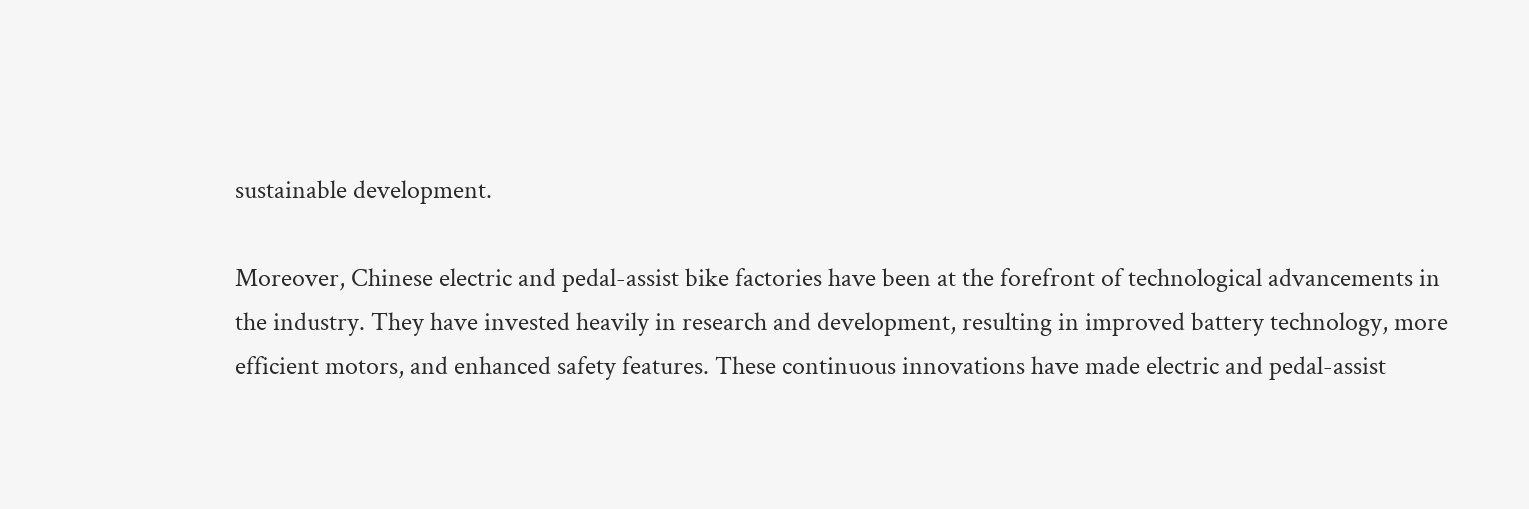sustainable development.

Moreover, Chinese electric and pedal-assist bike factories have been at the forefront of technological advancements in the industry. They have invested heavily in research and development, resulting in improved battery technology, more efficient motors, and enhanced safety features. These continuous innovations have made electric and pedal-assist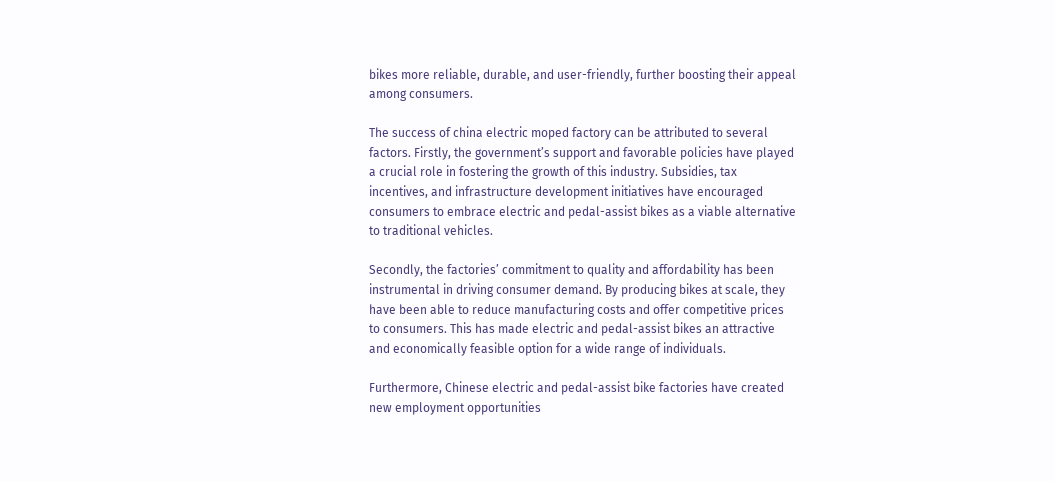bikes more reliable, durable, and user-friendly, further boosting their appeal among consumers.

The success of china electric moped factory can be attributed to several factors. Firstly, the government’s support and favorable policies have played a crucial role in fostering the growth of this industry. Subsidies, tax incentives, and infrastructure development initiatives have encouraged consumers to embrace electric and pedal-assist bikes as a viable alternative to traditional vehicles.

Secondly, the factories’ commitment to quality and affordability has been instrumental in driving consumer demand. By producing bikes at scale, they have been able to reduce manufacturing costs and offer competitive prices to consumers. This has made electric and pedal-assist bikes an attractive and economically feasible option for a wide range of individuals.

Furthermore, Chinese electric and pedal-assist bike factories have created new employment opportunities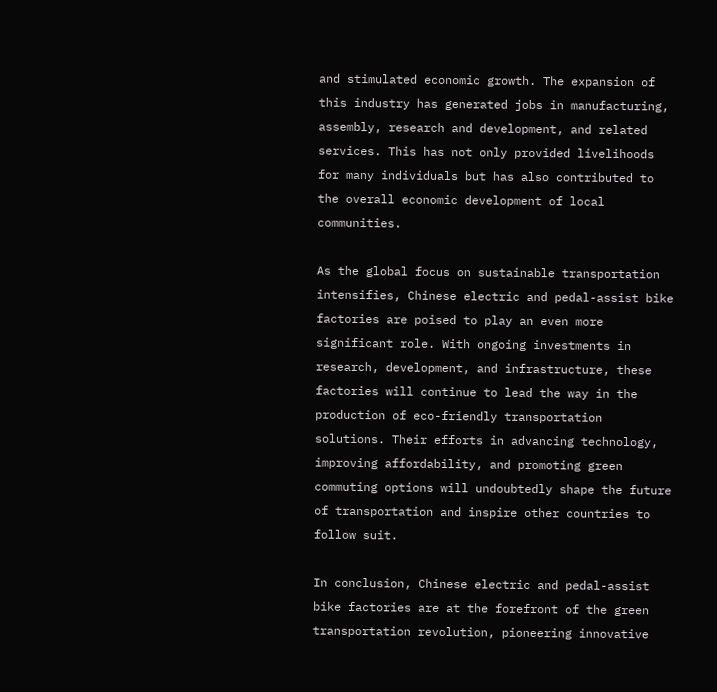and stimulated economic growth. The expansion of this industry has generated jobs in manufacturing, assembly, research and development, and related services. This has not only provided livelihoods for many individuals but has also contributed to the overall economic development of local communities.

As the global focus on sustainable transportation intensifies, Chinese electric and pedal-assist bike factories are poised to play an even more significant role. With ongoing investments in research, development, and infrastructure, these factories will continue to lead the way in the production of eco-friendly transportation solutions. Their efforts in advancing technology, improving affordability, and promoting green commuting options will undoubtedly shape the future of transportation and inspire other countries to follow suit.

In conclusion, Chinese electric and pedal-assist bike factories are at the forefront of the green transportation revolution, pioneering innovative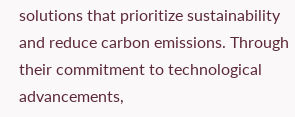solutions that prioritize sustainability and reduce carbon emissions. Through their commitment to technological advancements,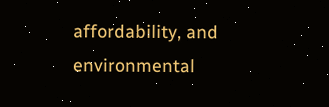affordability, and environmental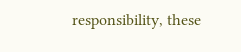responsibility, these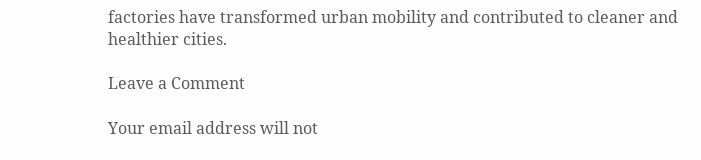factories have transformed urban mobility and contributed to cleaner and healthier cities.

Leave a Comment

Your email address will not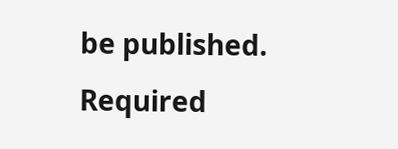be published. Required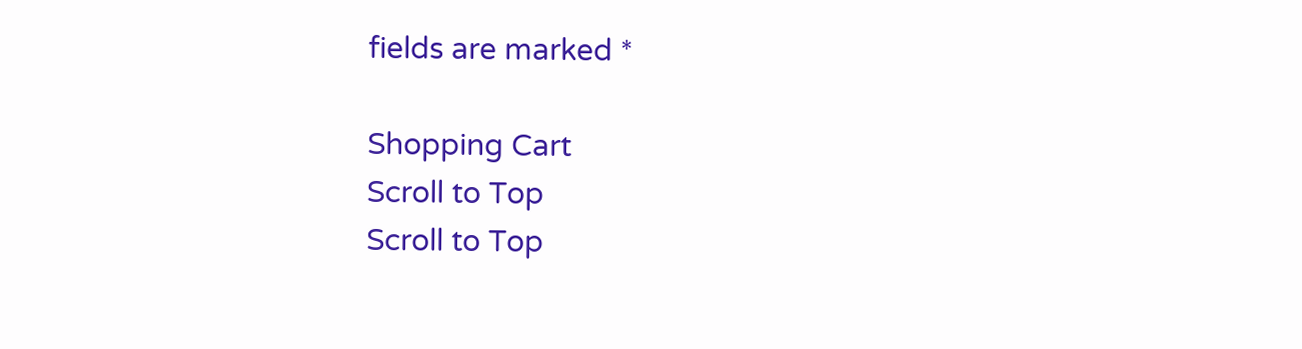fields are marked *

Shopping Cart
Scroll to Top
Scroll to Top